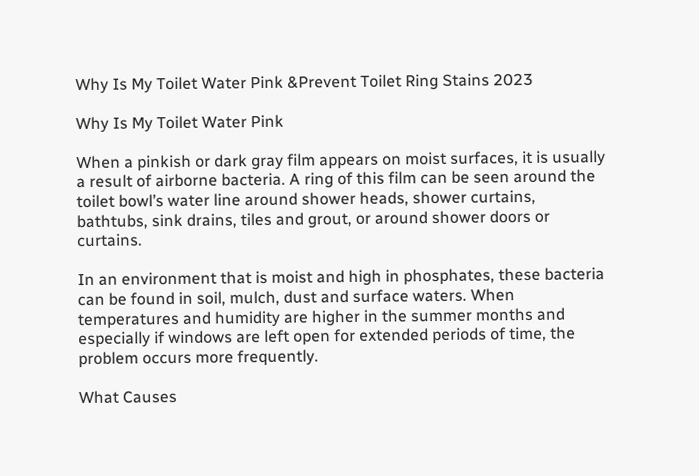Why Is My Toilet Water Pink &Prevent Toilet Ring Stains 2023

Why Is My Toilet Water Pink

When a pinkish or dark gray film appears on moist surfaces, it is usually a result of airborne bacteria. A ring of this film can be seen around the toilet bowl’s water line around shower heads, shower curtains, bathtubs, sink drains, tiles and grout, or around shower doors or curtains.

In an environment that is moist and high in phosphates, these bacteria can be found in soil, mulch, dust and surface waters. When temperatures and humidity are higher in the summer months and especially if windows are left open for extended periods of time, the problem occurs more frequently.

What Causes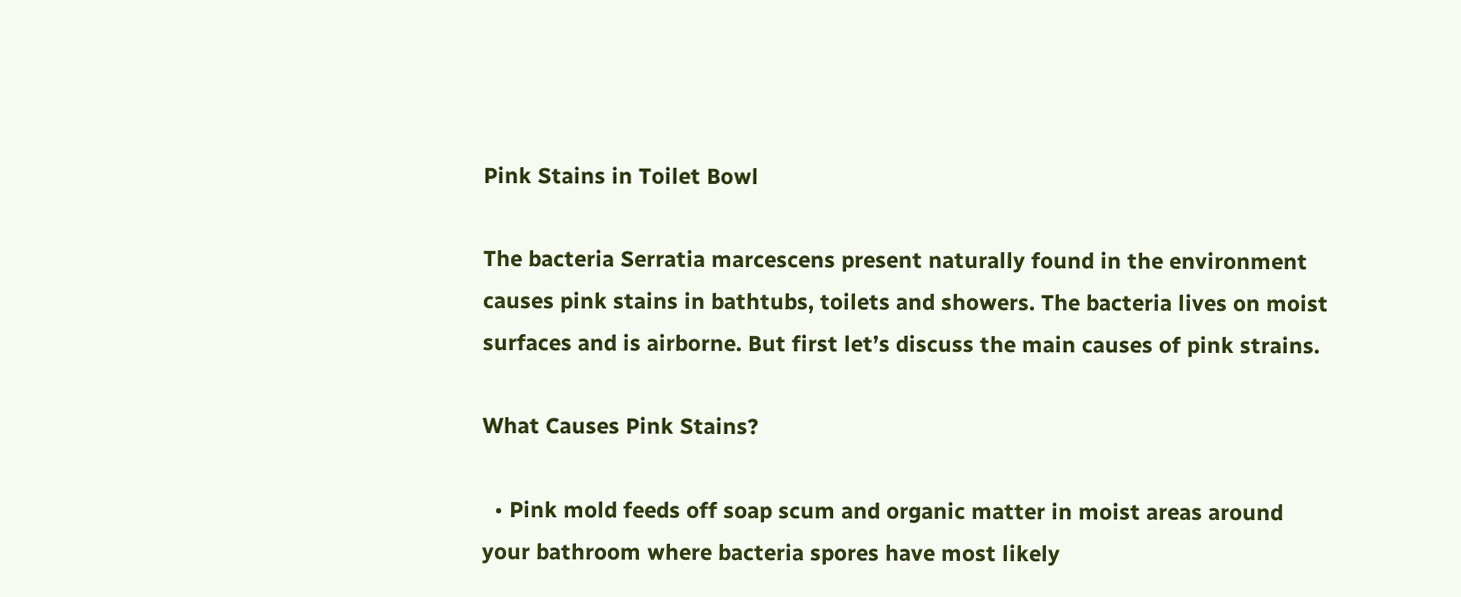Pink Stains in Toilet Bowl

The bacteria Serratia marcescens present naturally found in the environment causes pink stains in bathtubs, toilets and showers. The bacteria lives on moist surfaces and is airborne. But first let’s discuss the main causes of pink strains.

What Causes Pink Stains?

  • Pink mold feeds off soap scum and organic matter in moist areas around your bathroom where bacteria spores have most likely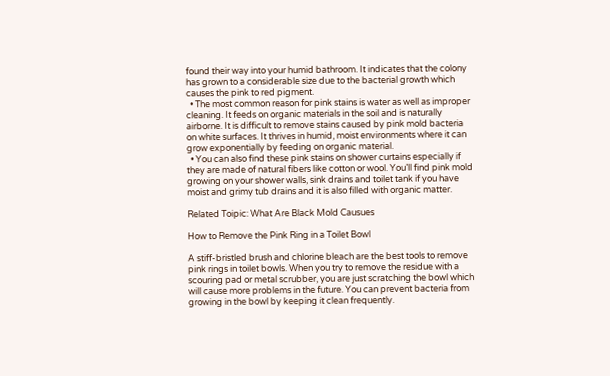found their way into your humid bathroom. It indicates that the colony has grown to a considerable size due to the bacterial growth which causes the pink to red pigment.
  • The most common reason for pink stains is water as well as improper cleaning. It feeds on organic materials in the soil and is naturally airborne. It is difficult to remove stains caused by pink mold bacteria on white surfaces. It thrives in humid, moist environments where it can grow exponentially by feeding on organic material.
  • You can also find these pink stains on shower curtains especially if they are made of natural fibers like cotton or wool. You’ll find pink mold growing on your shower walls, sink drains and toilet tank if you have moist and grimy tub drains and it is also filled with organic matter.

Related Toipic: What Are Black Mold Causues

How to Remove the Pink Ring in a Toilet Bowl

A stiff-bristled brush and chlorine bleach are the best tools to remove pink rings in toilet bowls. When you try to remove the residue with a scouring pad or metal scrubber, you are just scratching the bowl which will cause more problems in the future. You can prevent bacteria from growing in the bowl by keeping it clean frequently.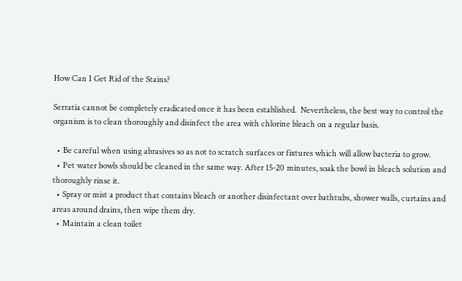How Can I Get Rid of the Stains?

Serratia cannot be completely eradicated once it has been established.  Nevertheless, the best way to control the organism is to clean thoroughly and disinfect the area with chlorine bleach on a regular basis.

  • Be careful when using abrasives so as not to scratch surfaces or fixtures which will allow bacteria to grow.
  • Pet water bowls should be cleaned in the same way. After 15-20 minutes, soak the bowl in bleach solution and thoroughly rinse it.
  • Spray or mist a product that contains bleach or another disinfectant over bathtubs, shower walls, curtains and areas around drains, then wipe them dry.
  • Maintain a clean toilet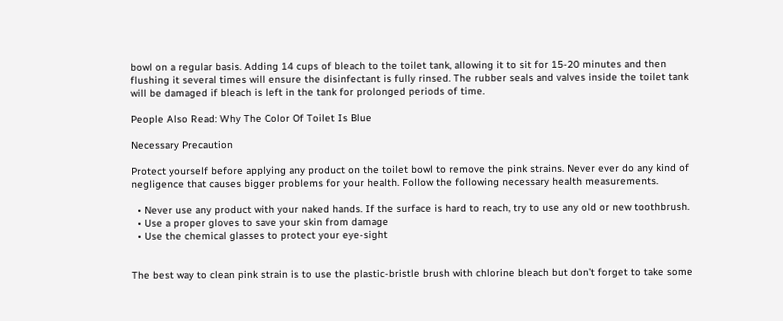bowl on a regular basis. Adding 14 cups of bleach to the toilet tank, allowing it to sit for 15-20 minutes and then flushing it several times will ensure the disinfectant is fully rinsed. The rubber seals and valves inside the toilet tank will be damaged if bleach is left in the tank for prolonged periods of time.

People Also Read: Why The Color Of Toilet Is Blue

Necessary Precaution

Protect yourself before applying any product on the toilet bowl to remove the pink strains. Never ever do any kind of negligence that causes bigger problems for your health. Follow the following necessary health measurements.

  • Never use any product with your naked hands. If the surface is hard to reach, try to use any old or new toothbrush.
  • Use a proper gloves to save your skin from damage
  • Use the chemical glasses to protect your eye-sight


The best way to clean pink strain is to use the plastic-bristle brush with chlorine bleach but don’t forget to take some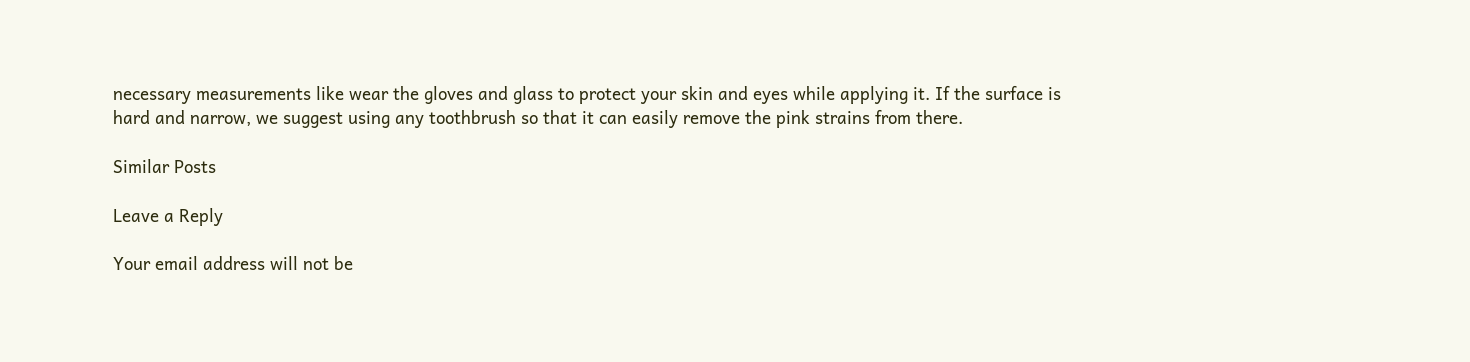necessary measurements like wear the gloves and glass to protect your skin and eyes while applying it. If the surface is hard and narrow, we suggest using any toothbrush so that it can easily remove the pink strains from there.

Similar Posts

Leave a Reply

Your email address will not be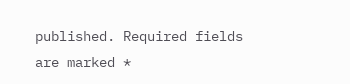published. Required fields are marked *